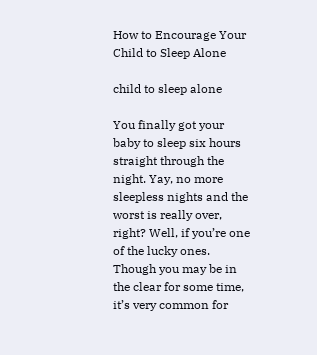How to Encourage Your Child to Sleep Alone

child to sleep alone

You finally got your baby to sleep six hours straight through the night. Yay, no more sleepless nights and the worst is really over, right? Well, if you’re one of the lucky ones. Though you may be in the clear for some time, it’s very common for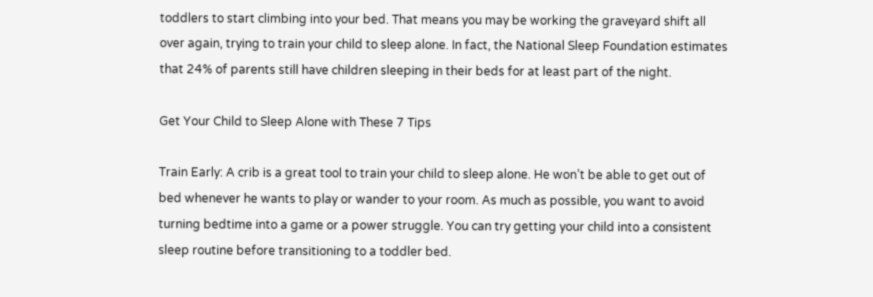toddlers to start climbing into your bed. That means you may be working the graveyard shift all over again, trying to train your child to sleep alone. In fact, the National Sleep Foundation estimates that 24% of parents still have children sleeping in their beds for at least part of the night.

Get Your Child to Sleep Alone with These 7 Tips

Train Early: A crib is a great tool to train your child to sleep alone. He won’t be able to get out of bed whenever he wants to play or wander to your room. As much as possible, you want to avoid turning bedtime into a game or a power struggle. You can try getting your child into a consistent sleep routine before transitioning to a toddler bed.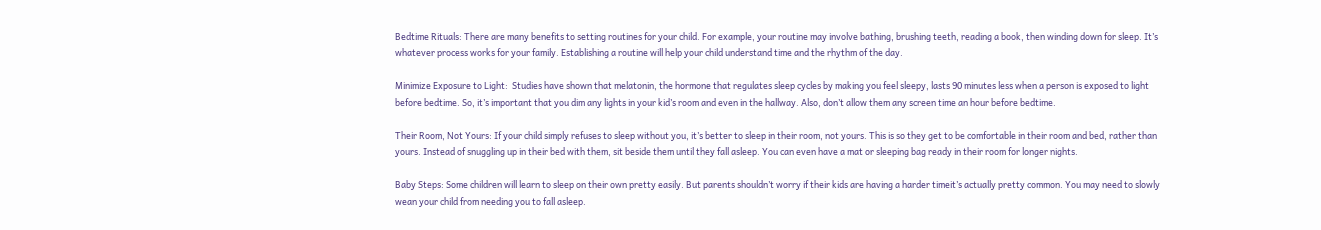Bedtime Rituals: There are many benefits to setting routines for your child. For example, your routine may involve bathing, brushing teeth, reading a book, then winding down for sleep. It’s whatever process works for your family. Establishing a routine will help your child understand time and the rhythm of the day.

Minimize Exposure to Light:  Studies have shown that melatonin, the hormone that regulates sleep cycles by making you feel sleepy, lasts 90 minutes less when a person is exposed to light before bedtime. So, it’s important that you dim any lights in your kid’s room and even in the hallway. Also, don’t allow them any screen time an hour before bedtime.

Their Room, Not Yours: If your child simply refuses to sleep without you, it’s better to sleep in their room, not yours. This is so they get to be comfortable in their room and bed, rather than yours. Instead of snuggling up in their bed with them, sit beside them until they fall asleep. You can even have a mat or sleeping bag ready in their room for longer nights.

Baby Steps: Some children will learn to sleep on their own pretty easily. But parents shouldn’t worry if their kids are having a harder timeit’s actually pretty common. You may need to slowly wean your child from needing you to fall asleep.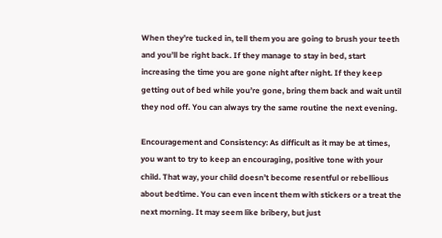When they’re tucked in, tell them you are going to brush your teeth and you’ll be right back. If they manage to stay in bed, start increasing the time you are gone night after night. If they keep getting out of bed while you’re gone, bring them back and wait until they nod off. You can always try the same routine the next evening.

Encouragement and Consistency: As difficult as it may be at times, you want to try to keep an encouraging, positive tone with your child. That way, your child doesn’t become resentful or rebellious about bedtime. You can even incent them with stickers or a treat the next morning. It may seem like bribery, but just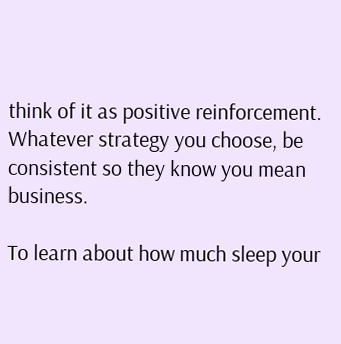think of it as positive reinforcement. Whatever strategy you choose, be consistent so they know you mean business.

To learn about how much sleep your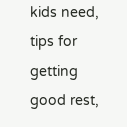kids need, tips for getting good rest,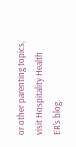or other parenting topics, visit Hospitality Health ER’s blog.